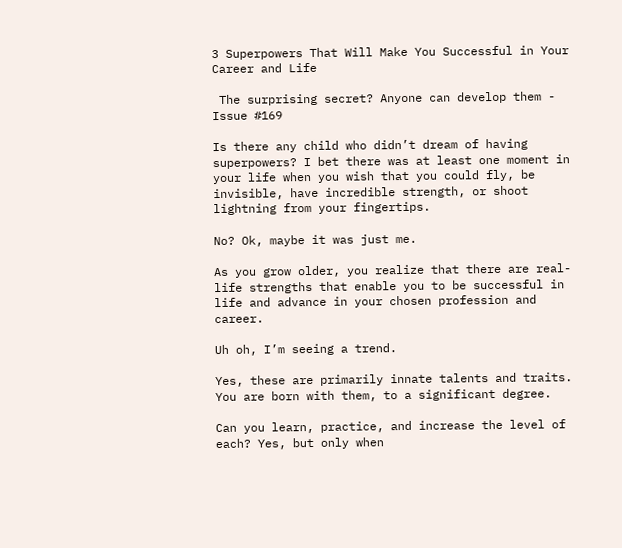3 Superpowers That Will Make You Successful in Your Career and Life

 The surprising secret? Anyone can develop them - Issue #169

Is there any child who didn’t dream of having superpowers? I bet there was at least one moment in your life when you wish that you could fly, be invisible, have incredible strength, or shoot lightning from your fingertips.

No? Ok, maybe it was just me.

As you grow older, you realize that there are real-life strengths that enable you to be successful in life and advance in your chosen profession and career.

Uh oh, I’m seeing a trend.

Yes, these are primarily innate talents and traits. You are born with them, to a significant degree.

Can you learn, practice, and increase the level of each? Yes, but only when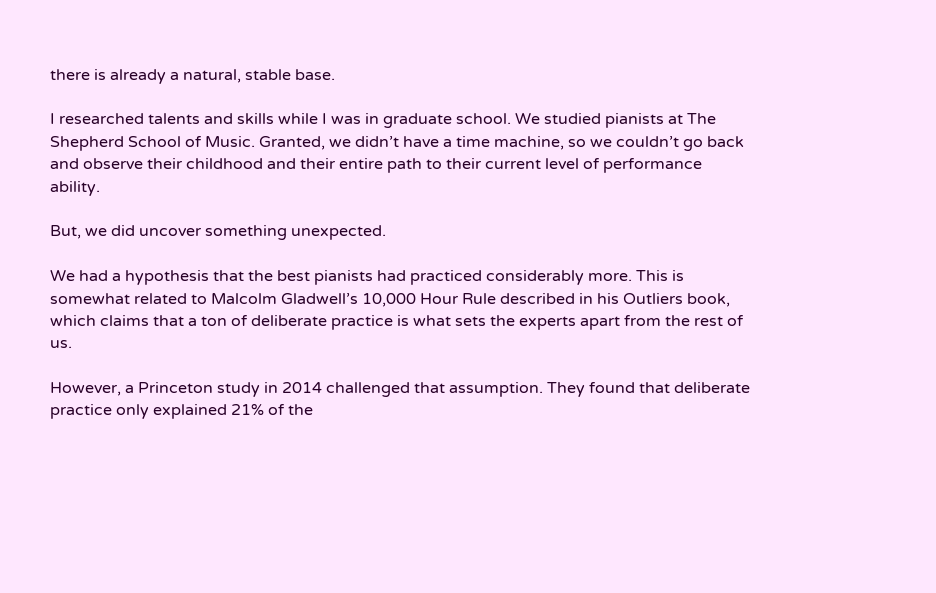there is already a natural, stable base.

I researched talents and skills while I was in graduate school. We studied pianists at The Shepherd School of Music. Granted, we didn’t have a time machine, so we couldn’t go back and observe their childhood and their entire path to their current level of performance ability.

But, we did uncover something unexpected.

We had a hypothesis that the best pianists had practiced considerably more. This is somewhat related to Malcolm Gladwell’s 10,000 Hour Rule described in his Outliers book, which claims that a ton of deliberate practice is what sets the experts apart from the rest of us.

However, a Princeton study in 2014 challenged that assumption. They found that deliberate practice only explained 21% of the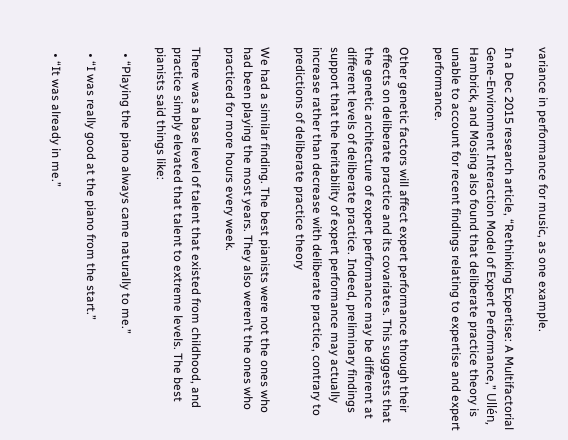variance in performance for music, as one example.

In a Dec 2015 research article, “Rethinking Expertise: A Multifactorial Gene-Environment Interaction Model of Expert Performance,” Ullén, Hambrick, and Mosing also found that deliberate practice theory is unable to account for recent findings relating to expertise and expert performance.

Other genetic factors will affect expert performance through their effects on deliberate practice and its covariates. This suggests that the genetic architecture of expert performance may be different at different levels of deliberate practice. Indeed, preliminary findings support that the heritability of expert performance may actually increase rather than decrease with deliberate practice, contrary to predictions of deliberate practice theory

We had a similar finding. The best pianists were not the ones who had been playing the most years. They also weren’t the ones who practiced for more hours every week.

There was a base level of talent that existed from childhood, and practice simply elevated that talent to extreme levels. The best pianists said things like:

  • “Playing the piano always came naturally to me.”

  • “I was really good at the piano from the start.”

  • “It was already in me.”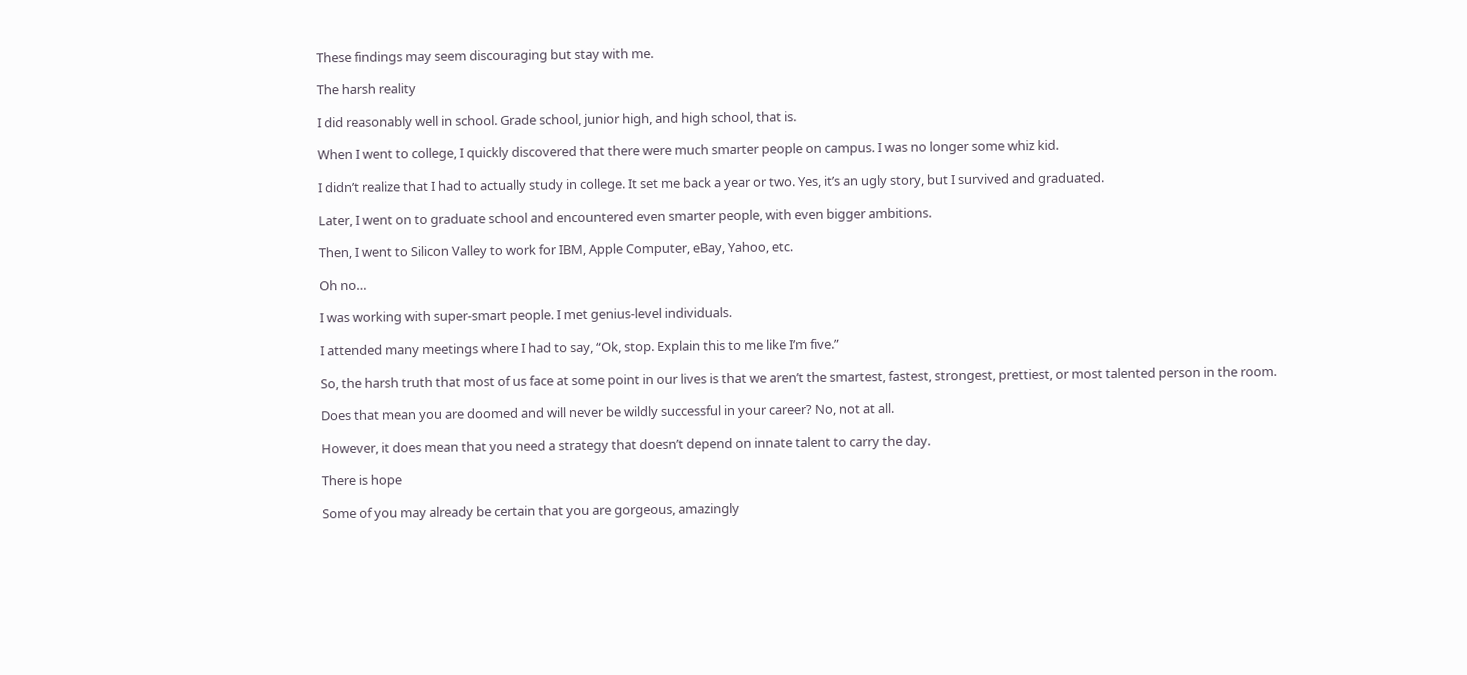These findings may seem discouraging but stay with me.

The harsh reality

I did reasonably well in school. Grade school, junior high, and high school, that is.

When I went to college, I quickly discovered that there were much smarter people on campus. I was no longer some whiz kid.

I didn’t realize that I had to actually study in college. It set me back a year or two. Yes, it’s an ugly story, but I survived and graduated.

Later, I went on to graduate school and encountered even smarter people, with even bigger ambitions.

Then, I went to Silicon Valley to work for IBM, Apple Computer, eBay, Yahoo, etc.

Oh no…

I was working with super-smart people. I met genius-level individuals.

I attended many meetings where I had to say, “Ok, stop. Explain this to me like I’m five.”

So, the harsh truth that most of us face at some point in our lives is that we aren’t the smartest, fastest, strongest, prettiest, or most talented person in the room.

Does that mean you are doomed and will never be wildly successful in your career? No, not at all.

However, it does mean that you need a strategy that doesn’t depend on innate talent to carry the day.

There is hope

Some of you may already be certain that you are gorgeous, amazingly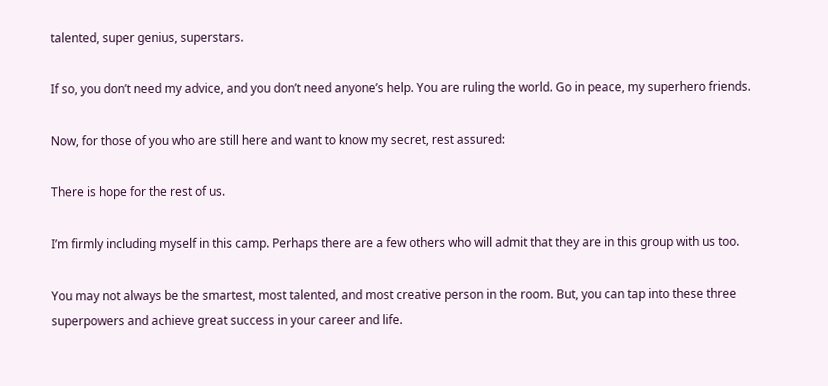talented, super genius, superstars.

If so, you don’t need my advice, and you don’t need anyone’s help. You are ruling the world. Go in peace, my superhero friends.

Now, for those of you who are still here and want to know my secret, rest assured:

There is hope for the rest of us.

I’m firmly including myself in this camp. Perhaps there are a few others who will admit that they are in this group with us too.

You may not always be the smartest, most talented, and most creative person in the room. But, you can tap into these three superpowers and achieve great success in your career and life.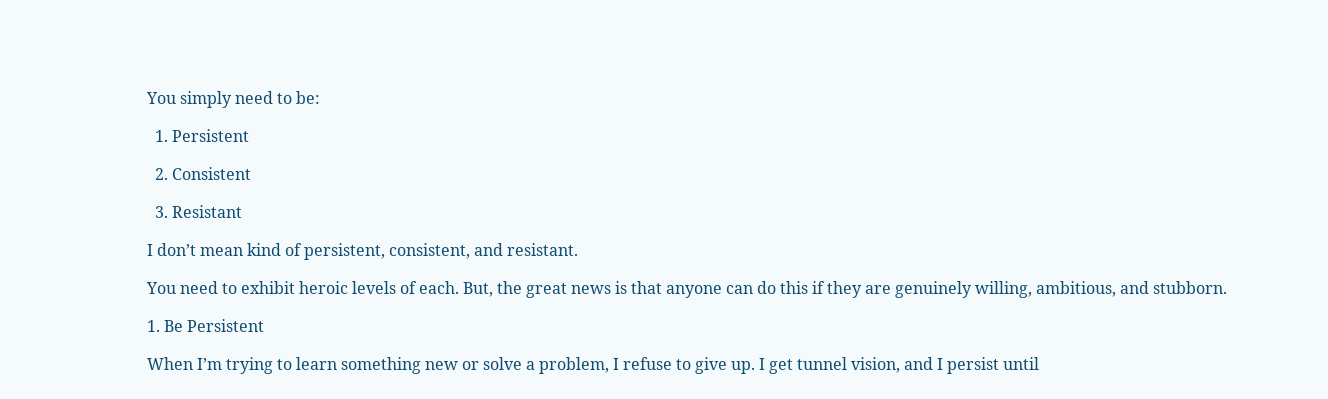You simply need to be:

  1. Persistent

  2. Consistent

  3. Resistant

I don’t mean kind of persistent, consistent, and resistant.

You need to exhibit heroic levels of each. But, the great news is that anyone can do this if they are genuinely willing, ambitious, and stubborn.

1. Be Persistent

When I’m trying to learn something new or solve a problem, I refuse to give up. I get tunnel vision, and I persist until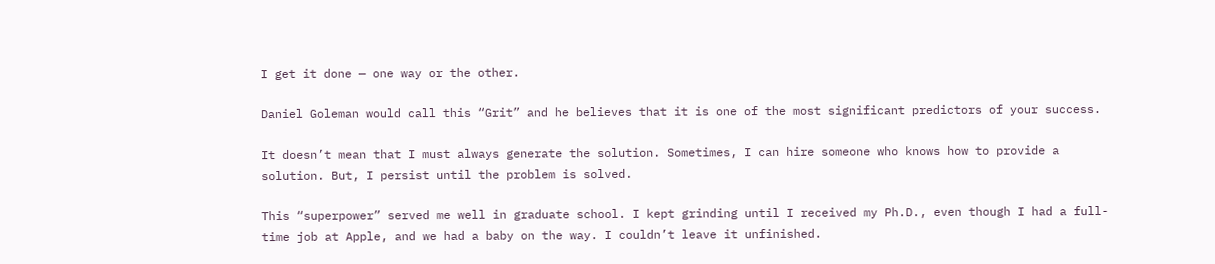I get it done — one way or the other.

Daniel Goleman would call this “Grit” and he believes that it is one of the most significant predictors of your success.

It doesn’t mean that I must always generate the solution. Sometimes, I can hire someone who knows how to provide a solution. But, I persist until the problem is solved.

This “superpower” served me well in graduate school. I kept grinding until I received my Ph.D., even though I had a full-time job at Apple, and we had a baby on the way. I couldn’t leave it unfinished.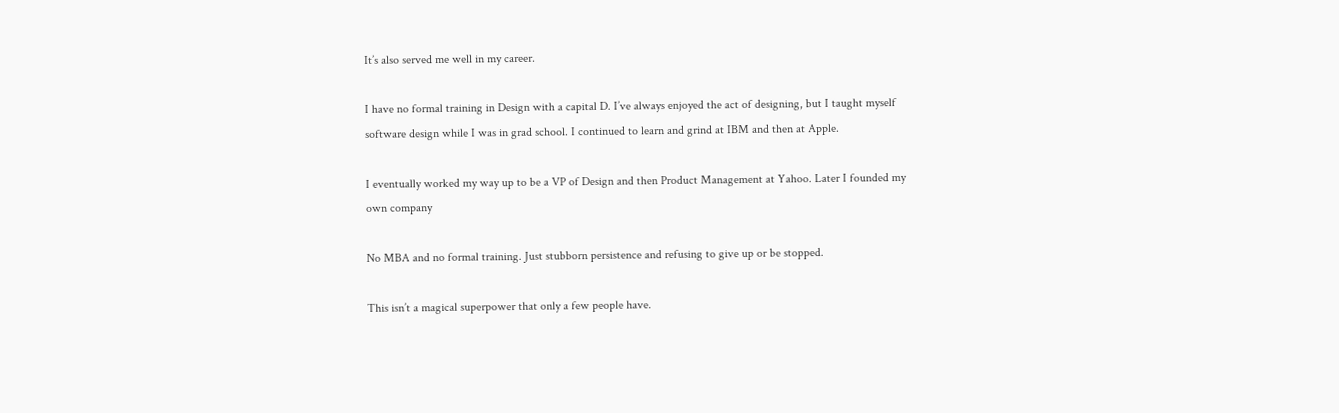It’s also served me well in my career.

I have no formal training in Design with a capital D. I’ve always enjoyed the act of designing, but I taught myself software design while I was in grad school. I continued to learn and grind at IBM and then at Apple.

I eventually worked my way up to be a VP of Design and then Product Management at Yahoo. Later I founded my own company

No MBA and no formal training. Just stubborn persistence and refusing to give up or be stopped.

This isn’t a magical superpower that only a few people have.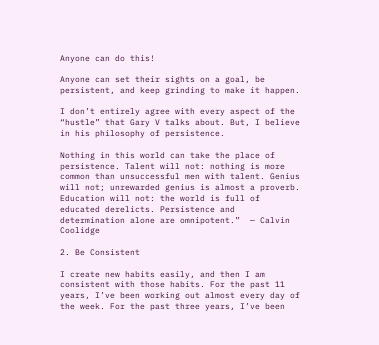Anyone can do this!

Anyone can set their sights on a goal, be persistent, and keep grinding to make it happen.

I don’t entirely agree with every aspect of the “hustle” that Gary V talks about. But, I believe in his philosophy of persistence.

Nothing in this world can take the place of persistence. Talent will not: nothing is more common than unsuccessful men with talent. Genius will not; unrewarded genius is almost a proverb. Education will not: the world is full of educated derelicts. Persistence and determination alone are omnipotent.”  — Calvin Coolidge

2. Be Consistent

I create new habits easily, and then I am consistent with those habits. For the past 11 years, I’ve been working out almost every day of the week. For the past three years, I’ve been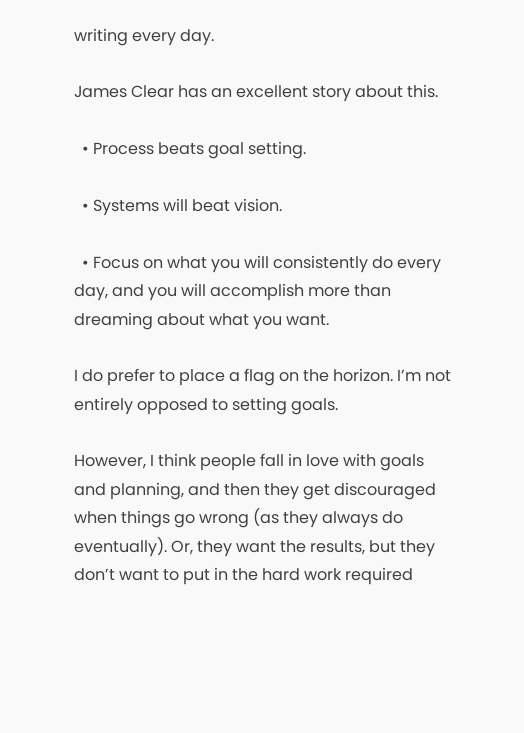writing every day.

James Clear has an excellent story about this.

  • Process beats goal setting.

  • Systems will beat vision.

  • Focus on what you will consistently do every day, and you will accomplish more than dreaming about what you want.

I do prefer to place a flag on the horizon. I’m not entirely opposed to setting goals.

However, I think people fall in love with goals and planning, and then they get discouraged when things go wrong (as they always do eventually). Or, they want the results, but they don’t want to put in the hard work required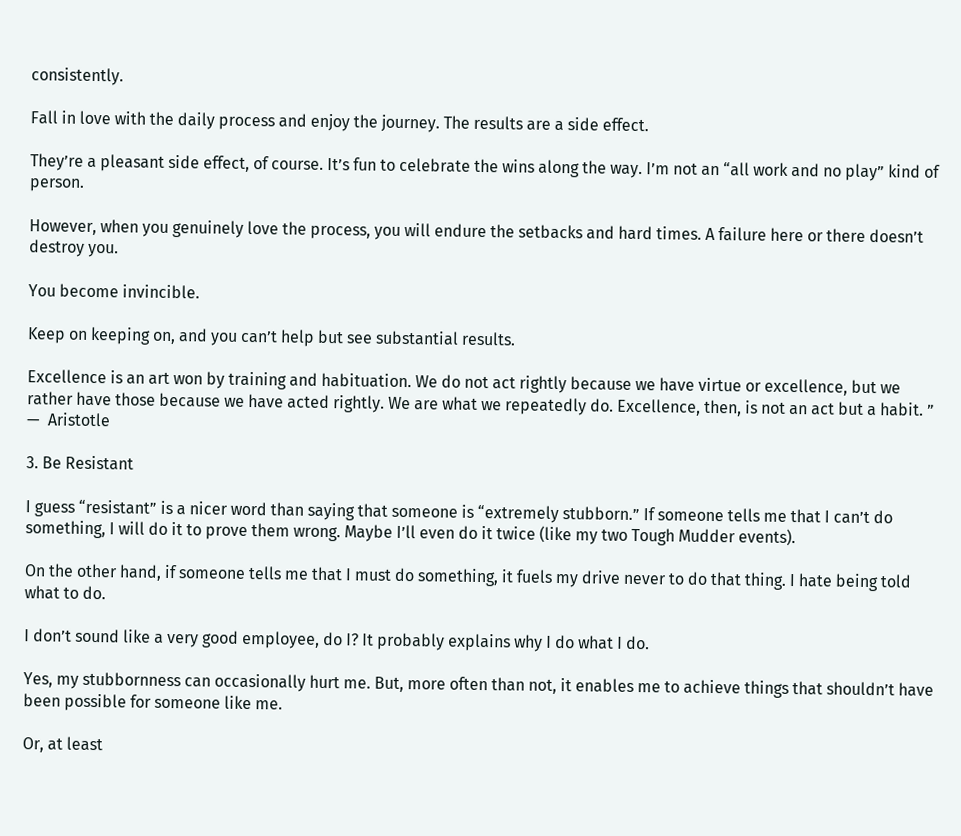consistently.

Fall in love with the daily process and enjoy the journey. The results are a side effect.

They’re a pleasant side effect, of course. It’s fun to celebrate the wins along the way. I’m not an “all work and no play” kind of person.

However, when you genuinely love the process, you will endure the setbacks and hard times. A failure here or there doesn’t destroy you.

You become invincible.

Keep on keeping on, and you can’t help but see substantial results.

Excellence is an art won by training and habituation. We do not act rightly because we have virtue or excellence, but we rather have those because we have acted rightly. We are what we repeatedly do. Excellence, then, is not an act but a habit. ” —  Aristotle

3. Be Resistant

I guess “resistant” is a nicer word than saying that someone is “extremely stubborn.” If someone tells me that I can’t do something, I will do it to prove them wrong. Maybe I’ll even do it twice (like my two Tough Mudder events).

On the other hand, if someone tells me that I must do something, it fuels my drive never to do that thing. I hate being told what to do.

I don’t sound like a very good employee, do I? It probably explains why I do what I do.

Yes, my stubbornness can occasionally hurt me. But, more often than not, it enables me to achieve things that shouldn’t have been possible for someone like me.

Or, at least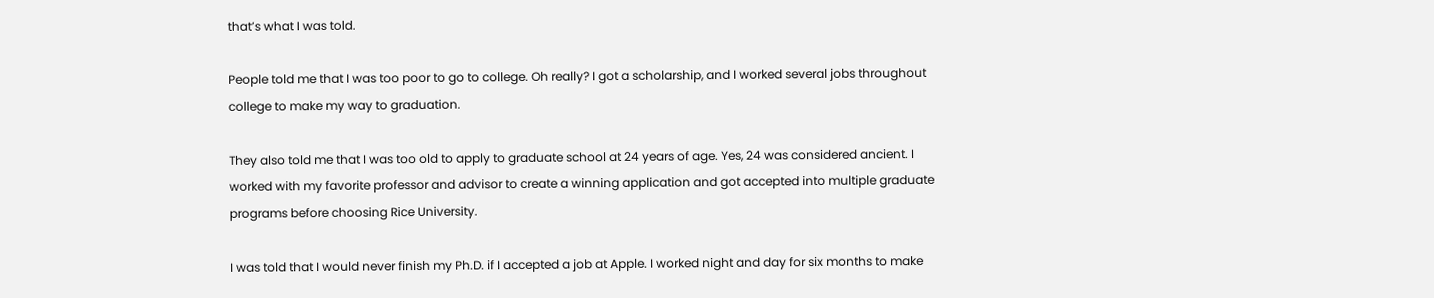that’s what I was told.

People told me that I was too poor to go to college. Oh really? I got a scholarship, and I worked several jobs throughout college to make my way to graduation.

They also told me that I was too old to apply to graduate school at 24 years of age. Yes, 24 was considered ancient. I worked with my favorite professor and advisor to create a winning application and got accepted into multiple graduate programs before choosing Rice University.

I was told that I would never finish my Ph.D. if I accepted a job at Apple. I worked night and day for six months to make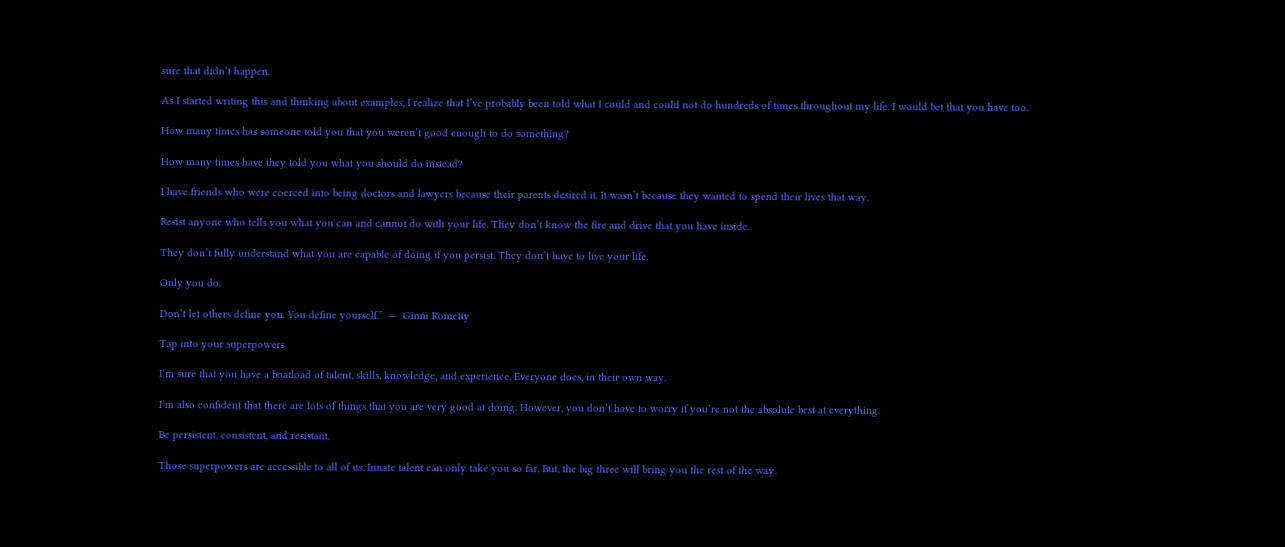sure that didn’t happen.

As I started writing this and thinking about examples, I realize that I’ve probably been told what I could and could not do hundreds of times throughout my life. I would bet that you have too.

How many times has someone told you that you weren’t good enough to do something?

How many times have they told you what you should do instead?

I have friends who were coerced into being doctors and lawyers because their parents desired it. It wasn’t because they wanted to spend their lives that way.

Resist anyone who tells you what you can and cannot do with your life. They don’t know the fire and drive that you have inside.

They don’t fully understand what you are capable of doing if you persist. They don’t have to live your life.

Only you do.

Don’t let others define you. You define yourself.”  —  Ginni Rometty

Tap into your superpowers

I’m sure that you have a boatload of talent, skills, knowledge, and experience. Everyone does, in their own way.

I’m also confident that there are lots of things that you are very good at doing. However, you don’t have to worry if you’re not the absolute best at everything.

Be persistent, consistent, and resistant.

Those superpowers are accessible to all of us. Innate talent can only take you so far. But, the big three will bring you the rest of the way.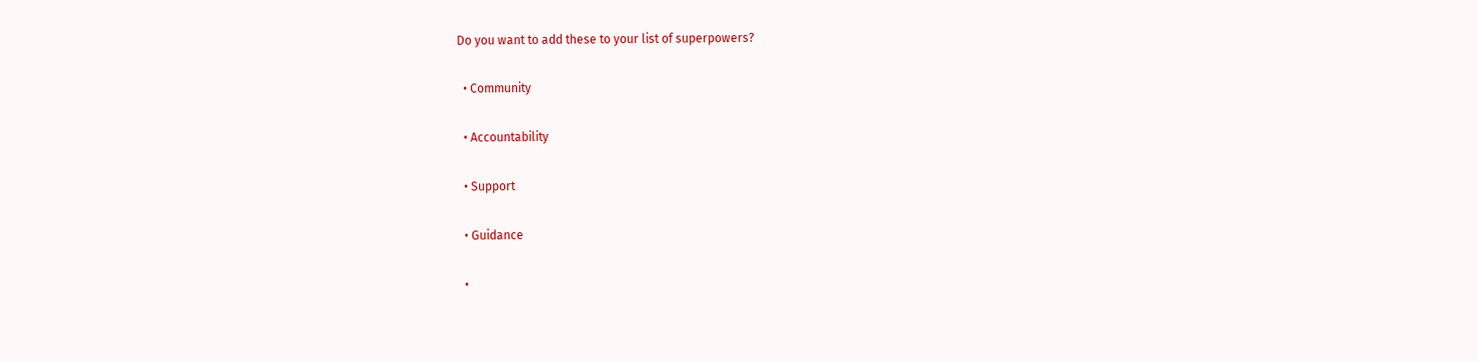Do you want to add these to your list of superpowers?

  • Community

  • Accountability

  • Support

  • Guidance

  •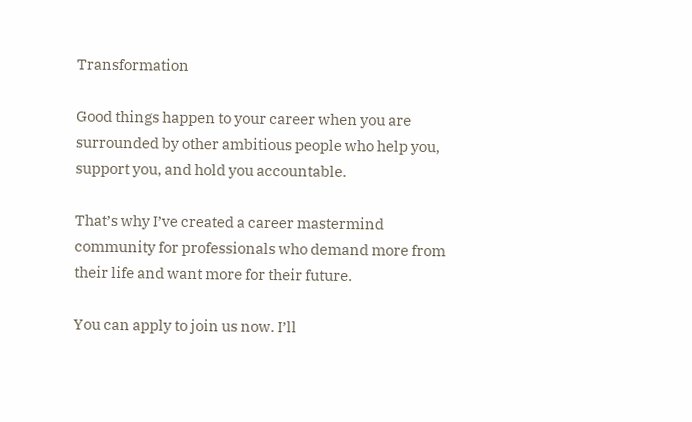Transformation

Good things happen to your career when you are surrounded by other ambitious people who help you, support you, and hold you accountable.

That’s why I’ve created a career mastermind community for professionals who demand more from their life and want more for their future.

You can apply to join us now. I’ll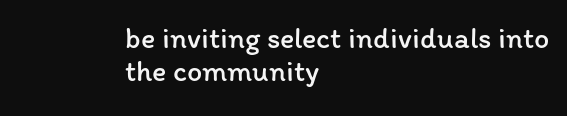be inviting select individuals into the community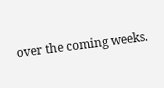over the coming weeks.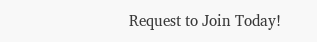Request to Join Today!